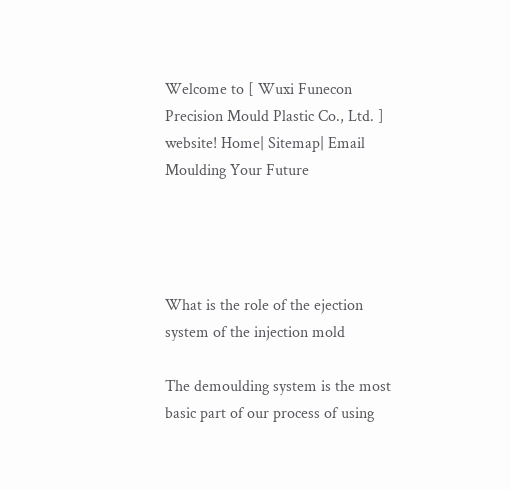Welcome to [ Wuxi Funecon Precision Mould Plastic Co., Ltd. ] website! Home| Sitemap| Email
Moulding Your Future




What is the role of the ejection system of the injection mold

The demoulding system is the most basic part of our process of using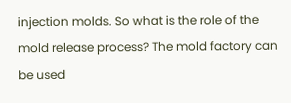injection molds. So what is the role of the mold release process? The mold factory can be used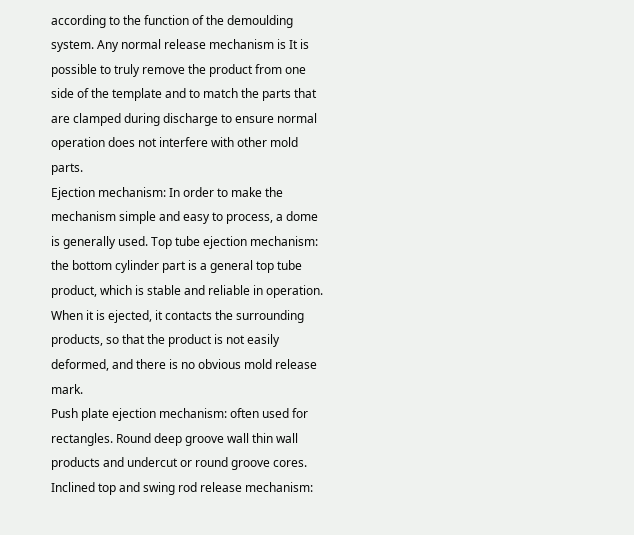according to the function of the demoulding system. Any normal release mechanism is It is possible to truly remove the product from one side of the template and to match the parts that are clamped during discharge to ensure normal operation does not interfere with other mold parts.
Ejection mechanism: In order to make the mechanism simple and easy to process, a dome is generally used. Top tube ejection mechanism: the bottom cylinder part is a general top tube product, which is stable and reliable in operation. When it is ejected, it contacts the surrounding products, so that the product is not easily deformed, and there is no obvious mold release mark.
Push plate ejection mechanism: often used for rectangles. Round deep groove wall thin wall products and undercut or round groove cores. Inclined top and swing rod release mechanism: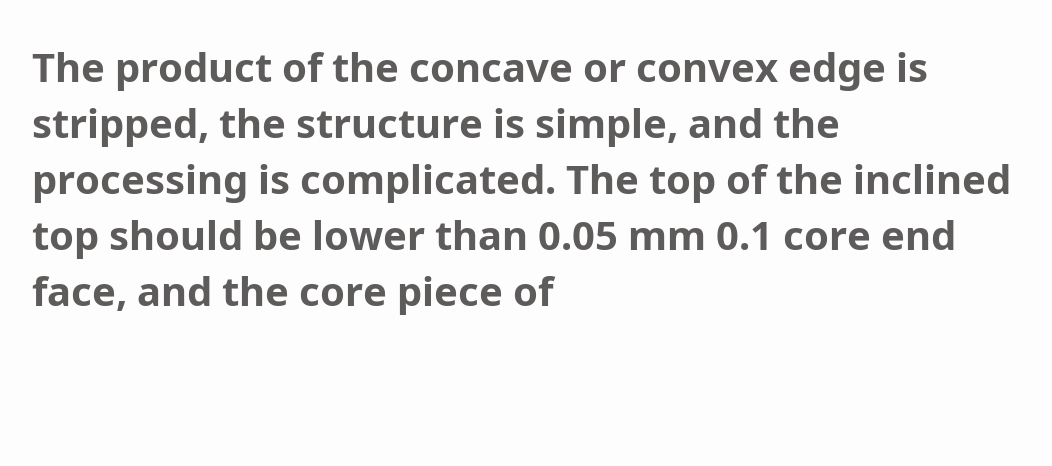The product of the concave or convex edge is stripped, the structure is simple, and the processing is complicated. The top of the inclined top should be lower than 0.05 mm 0.1 core end face, and the core piece of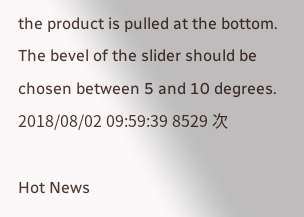the product is pulled at the bottom. The bevel of the slider should be chosen between 5 and 10 degrees.
2018/08/02 09:59:39 8529 次

Hot News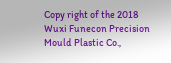Copy right of the 2018 Wuxi Funecon Precision Mould Plastic Co.,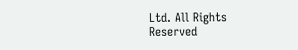Ltd. All Rights Reserved